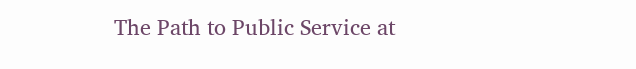The Path to Public Service at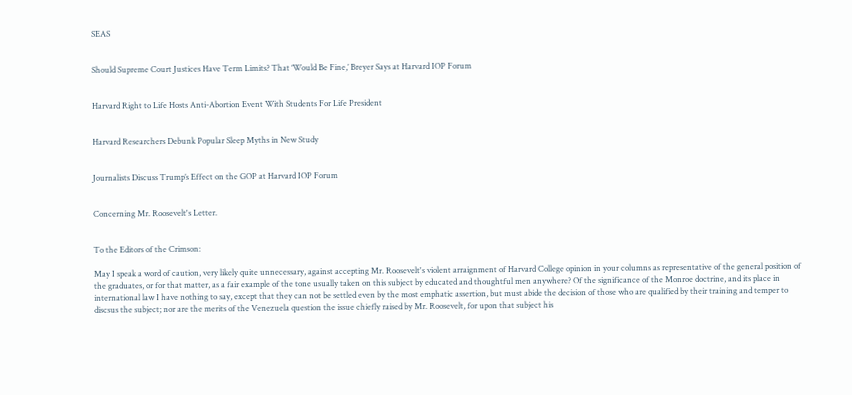SEAS


Should Supreme Court Justices Have Term Limits? That ‘Would Be Fine,’ Breyer Says at Harvard IOP Forum


Harvard Right to Life Hosts Anti-Abortion Event With Students For Life President


Harvard Researchers Debunk Popular Sleep Myths in New Study


Journalists Discuss Trump’s Effect on the GOP at Harvard IOP Forum


Concerning Mr. Roosevelt's Letter.


To the Editors of the Crimson:

May I speak a word of caution, very likely quite unnecessary, against accepting Mr. Roosevelt's violent arraignment of Harvard College opinion in your columns as representative of the general position of the graduates, or for that matter, as a fair example of the tone usually taken on this subject by educated and thoughtful men anywhere? Of the significance of the Monroe doctrine, and its place in international law I have nothing to say, except that they can not be settled even by the most emphatic assertion, but must abide the decision of those who are qualified by their training and temper to discsus the subject; nor are the merits of the Venezuela question the issue chiefly raised by Mr. Roosevelt, for upon that subject his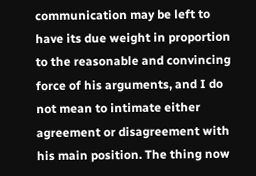communication may be left to have its due weight in proportion to the reasonable and convincing force of his arguments, and I do not mean to intimate either agreement or disagreement with his main position. The thing now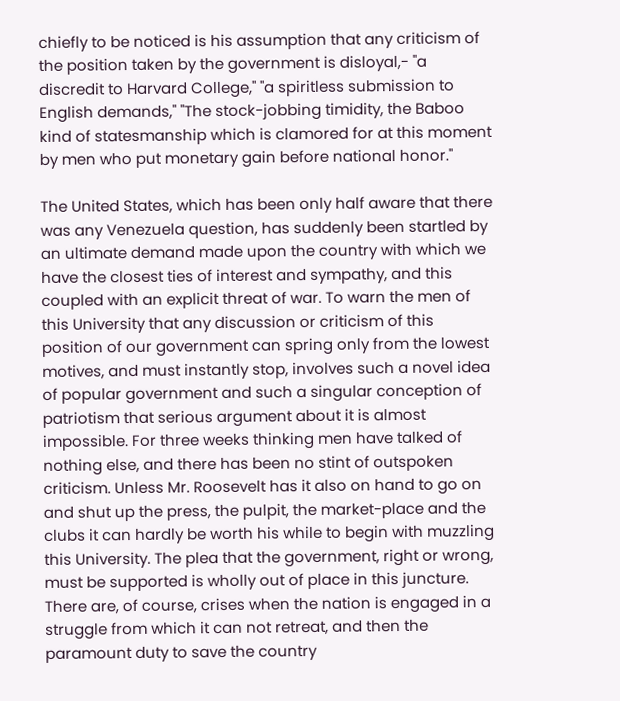chiefly to be noticed is his assumption that any criticism of the position taken by the government is disloyal,- "a discredit to Harvard College," "a spiritless submission to English demands," "The stock-jobbing timidity, the Baboo kind of statesmanship which is clamored for at this moment by men who put monetary gain before national honor."

The United States, which has been only half aware that there was any Venezuela question, has suddenly been startled by an ultimate demand made upon the country with which we have the closest ties of interest and sympathy, and this coupled with an explicit threat of war. To warn the men of this University that any discussion or criticism of this position of our government can spring only from the lowest motives, and must instantly stop, involves such a novel idea of popular government and such a singular conception of patriotism that serious argument about it is almost impossible. For three weeks thinking men have talked of nothing else, and there has been no stint of outspoken criticism. Unless Mr. Roosevelt has it also on hand to go on and shut up the press, the pulpit, the market-place and the clubs it can hardly be worth his while to begin with muzzling this University. The plea that the government, right or wrong, must be supported is wholly out of place in this juncture. There are, of course, crises when the nation is engaged in a struggle from which it can not retreat, and then the paramount duty to save the country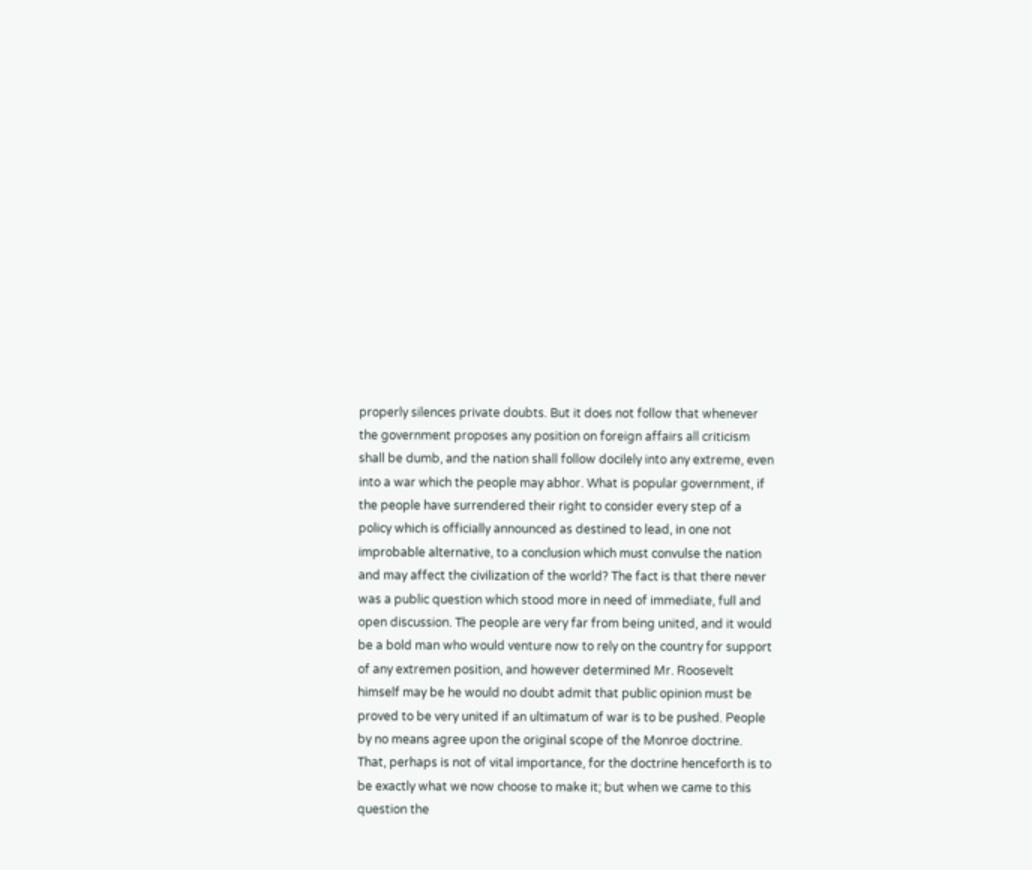properly silences private doubts. But it does not follow that whenever the government proposes any position on foreign affairs all criticism shall be dumb, and the nation shall follow docilely into any extreme, even into a war which the people may abhor. What is popular government, if the people have surrendered their right to consider every step of a policy which is officially announced as destined to lead, in one not improbable alternative, to a conclusion which must convulse the nation and may affect the civilization of the world? The fact is that there never was a public question which stood more in need of immediate, full and open discussion. The people are very far from being united, and it would be a bold man who would venture now to rely on the country for support of any extremen position, and however determined Mr. Roosevelt himself may be he would no doubt admit that public opinion must be proved to be very united if an ultimatum of war is to be pushed. People by no means agree upon the original scope of the Monroe doctrine. That, perhaps is not of vital importance, for the doctrine henceforth is to be exactly what we now choose to make it; but when we came to this question the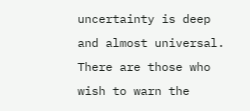uncertainty is deep and almost universal. There are those who wish to warn the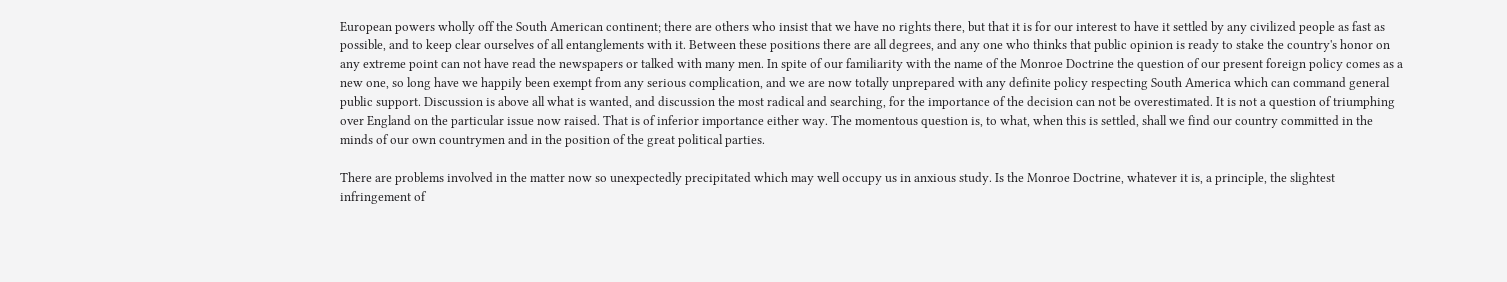European powers wholly off the South American continent; there are others who insist that we have no rights there, but that it is for our interest to have it settled by any civilized people as fast as possible, and to keep clear ourselves of all entanglements with it. Between these positions there are all degrees, and any one who thinks that public opinion is ready to stake the country's honor on any extreme point can not have read the newspapers or talked with many men. In spite of our familiarity with the name of the Monroe Doctrine the question of our present foreign policy comes as a new one, so long have we happily been exempt from any serious complication, and we are now totally unprepared with any definite policy respecting South America which can command general public support. Discussion is above all what is wanted, and discussion the most radical and searching, for the importance of the decision can not be overestimated. It is not a question of triumphing over England on the particular issue now raised. That is of inferior importance either way. The momentous question is, to what, when this is settled, shall we find our country committed in the minds of our own countrymen and in the position of the great political parties.

There are problems involved in the matter now so unexpectedly precipitated which may well occupy us in anxious study. Is the Monroe Doctrine, whatever it is, a principle, the slightest infringement of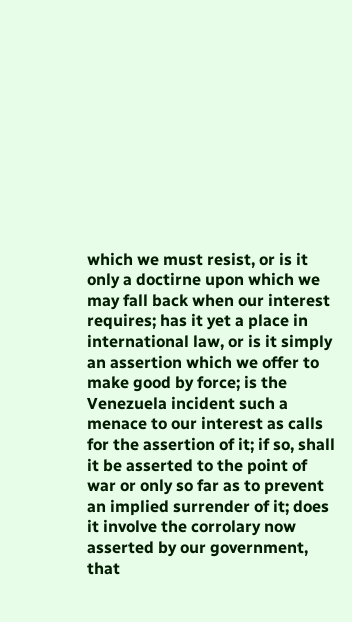which we must resist, or is it only a doctirne upon which we may fall back when our interest requires; has it yet a place in international law, or is it simply an assertion which we offer to make good by force; is the Venezuela incident such a menace to our interest as calls for the assertion of it; if so, shall it be asserted to the point of war or only so far as to prevent an implied surrender of it; does it involve the corrolary now asserted by our government, that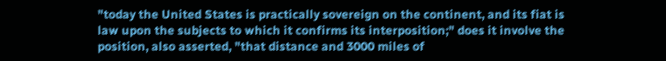"today the United States is practically sovereign on the continent, and its fiat is law upon the subjects to which it confirms its interposition;" does it involve the position, also asserted, "that distance and 3000 miles of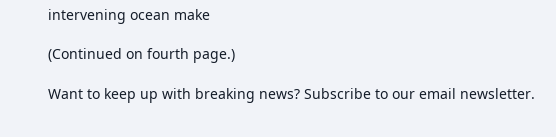intervening ocean make

(Continued on fourth page.)

Want to keep up with breaking news? Subscribe to our email newsletter.